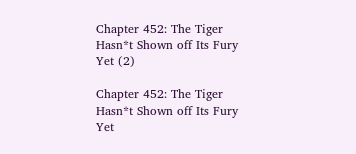Chapter 452: The Tiger Hasn*t Shown off Its Fury Yet (2)

Chapter 452: The Tiger Hasn*t Shown off Its Fury Yet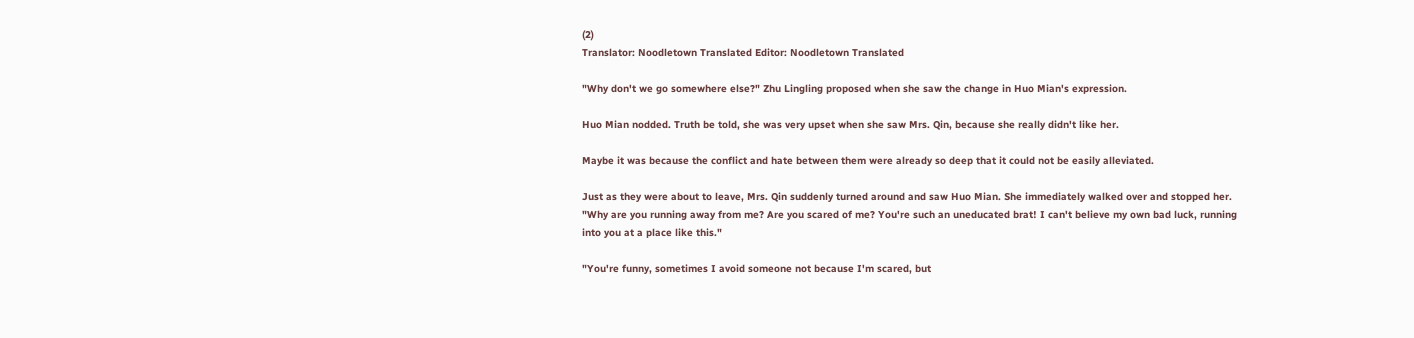(2)
Translator: Noodletown Translated Editor: Noodletown Translated

"Why don't we go somewhere else?" Zhu Lingling proposed when she saw the change in Huo Mian's expression.

Huo Mian nodded. Truth be told, she was very upset when she saw Mrs. Qin, because she really didn't like her.

Maybe it was because the conflict and hate between them were already so deep that it could not be easily alleviated.

Just as they were about to leave, Mrs. Qin suddenly turned around and saw Huo Mian. She immediately walked over and stopped her. "Why are you running away from me? Are you scared of me? You're such an uneducated brat! I can't believe my own bad luck, running into you at a place like this."

"You're funny, sometimes I avoid someone not because I'm scared, but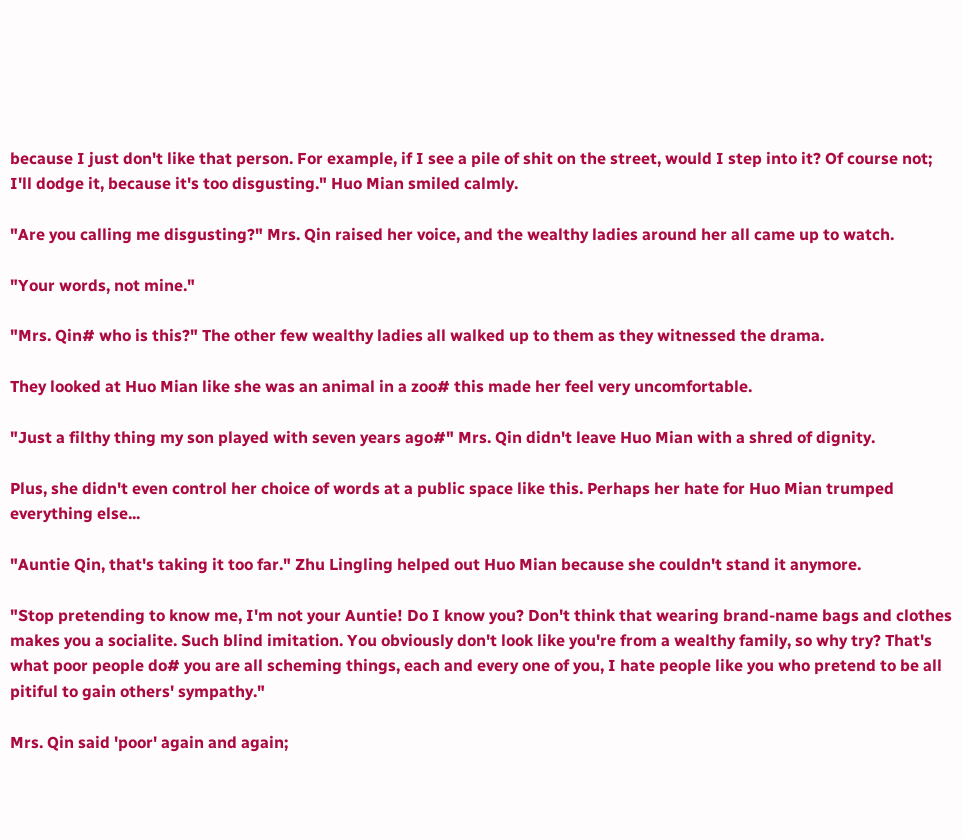because I just don't like that person. For example, if I see a pile of shit on the street, would I step into it? Of course not; I'll dodge it, because it's too disgusting." Huo Mian smiled calmly.

"Are you calling me disgusting?" Mrs. Qin raised her voice, and the wealthy ladies around her all came up to watch.

"Your words, not mine."

"Mrs. Qin# who is this?" The other few wealthy ladies all walked up to them as they witnessed the drama.

They looked at Huo Mian like she was an animal in a zoo# this made her feel very uncomfortable.

"Just a filthy thing my son played with seven years ago#" Mrs. Qin didn't leave Huo Mian with a shred of dignity.

Plus, she didn't even control her choice of words at a public space like this. Perhaps her hate for Huo Mian trumped everything else...

"Auntie Qin, that's taking it too far." Zhu Lingling helped out Huo Mian because she couldn't stand it anymore.

"Stop pretending to know me, I'm not your Auntie! Do I know you? Don't think that wearing brand-name bags and clothes makes you a socialite. Such blind imitation. You obviously don't look like you're from a wealthy family, so why try? That's what poor people do# you are all scheming things, each and every one of you, I hate people like you who pretend to be all pitiful to gain others' sympathy."

Mrs. Qin said 'poor' again and again;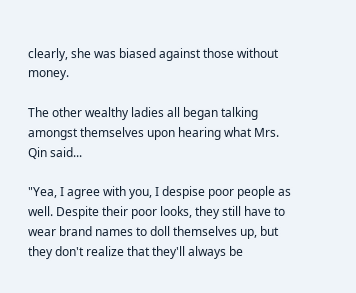clearly, she was biased against those without money.

The other wealthy ladies all began talking amongst themselves upon hearing what Mrs. Qin said...

"Yea, I agree with you, I despise poor people as well. Despite their poor looks, they still have to wear brand names to doll themselves up, but they don't realize that they'll always be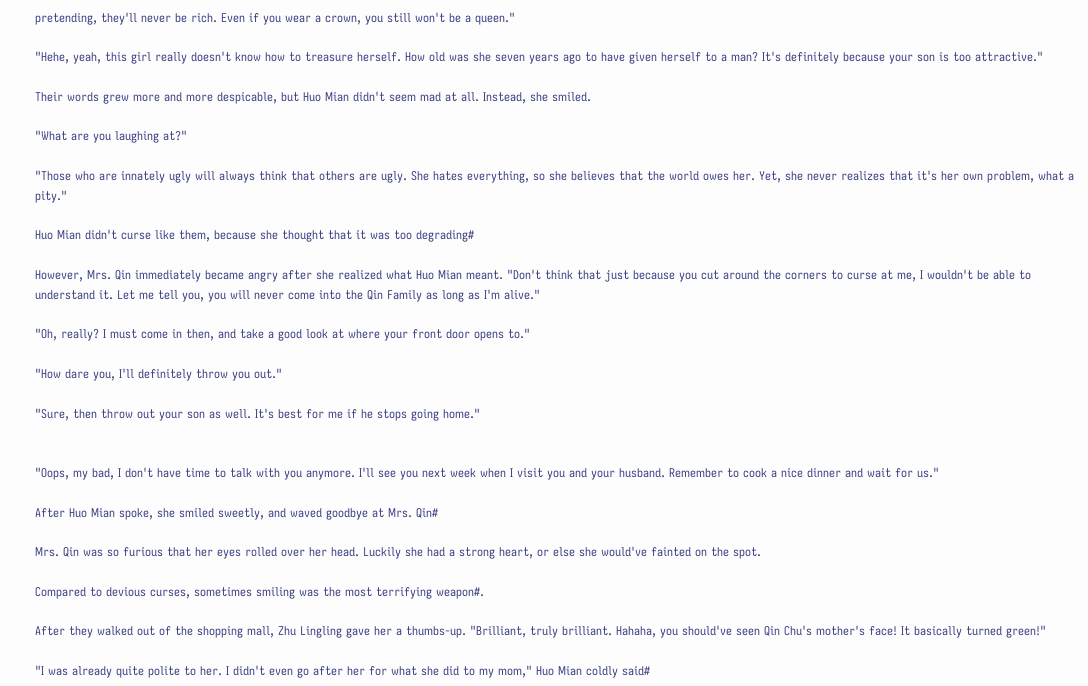pretending, they'll never be rich. Even if you wear a crown, you still won't be a queen."

"Hehe, yeah, this girl really doesn't know how to treasure herself. How old was she seven years ago to have given herself to a man? It's definitely because your son is too attractive."

Their words grew more and more despicable, but Huo Mian didn't seem mad at all. Instead, she smiled.

"What are you laughing at?"

"Those who are innately ugly will always think that others are ugly. She hates everything, so she believes that the world owes her. Yet, she never realizes that it's her own problem, what a pity."

Huo Mian didn't curse like them, because she thought that it was too degrading#

However, Mrs. Qin immediately became angry after she realized what Huo Mian meant. "Don't think that just because you cut around the corners to curse at me, I wouldn't be able to understand it. Let me tell you, you will never come into the Qin Family as long as I'm alive."

"Oh, really? I must come in then, and take a good look at where your front door opens to."

"How dare you, I'll definitely throw you out."

"Sure, then throw out your son as well. It's best for me if he stops going home."


"Oops, my bad, I don't have time to talk with you anymore. I'll see you next week when I visit you and your husband. Remember to cook a nice dinner and wait for us."

After Huo Mian spoke, she smiled sweetly, and waved goodbye at Mrs. Qin#

Mrs. Qin was so furious that her eyes rolled over her head. Luckily she had a strong heart, or else she would've fainted on the spot.

Compared to devious curses, sometimes smiling was the most terrifying weapon#.

After they walked out of the shopping mall, Zhu Lingling gave her a thumbs-up. "Brilliant, truly brilliant. Hahaha, you should've seen Qin Chu's mother's face! It basically turned green!"

"I was already quite polite to her. I didn't even go after her for what she did to my mom," Huo Mian coldly said#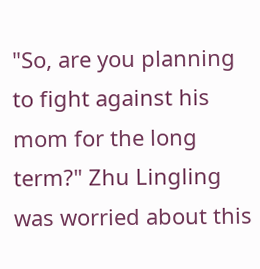"So, are you planning to fight against his mom for the long term?" Zhu Lingling was worried about this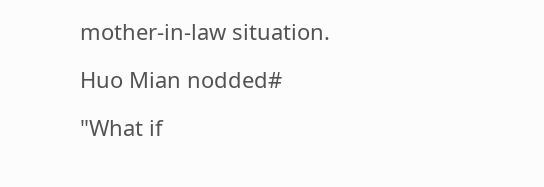mother-in-law situation.

Huo Mian nodded#

"What if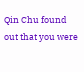Qin Chu found out that you were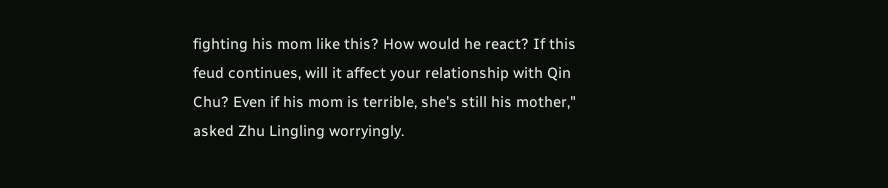fighting his mom like this? How would he react? If this feud continues, will it affect your relationship with Qin Chu? Even if his mom is terrible, she's still his mother," asked Zhu Lingling worryingly.